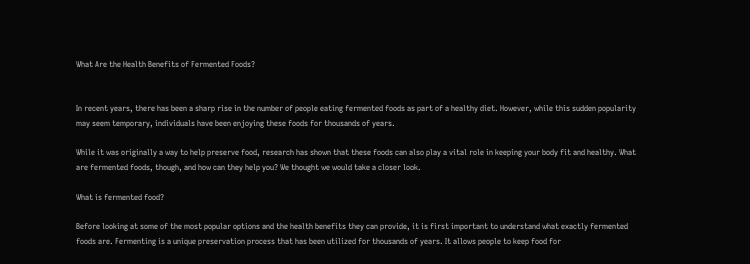What Are the Health Benefits of Fermented Foods?


In recent years, there has been a sharp rise in the number of people eating fermented foods as part of a healthy diet. However, while this sudden popularity may seem temporary, individuals have been enjoying these foods for thousands of years.

While it was originally a way to help preserve food, research has shown that these foods can also play a vital role in keeping your body fit and healthy. What are fermented foods, though, and how can they help you? We thought we would take a closer look.

What is fermented food?

Before looking at some of the most popular options and the health benefits they can provide, it is first important to understand what exactly fermented foods are. Fermenting is a unique preservation process that has been utilized for thousands of years. It allows people to keep food for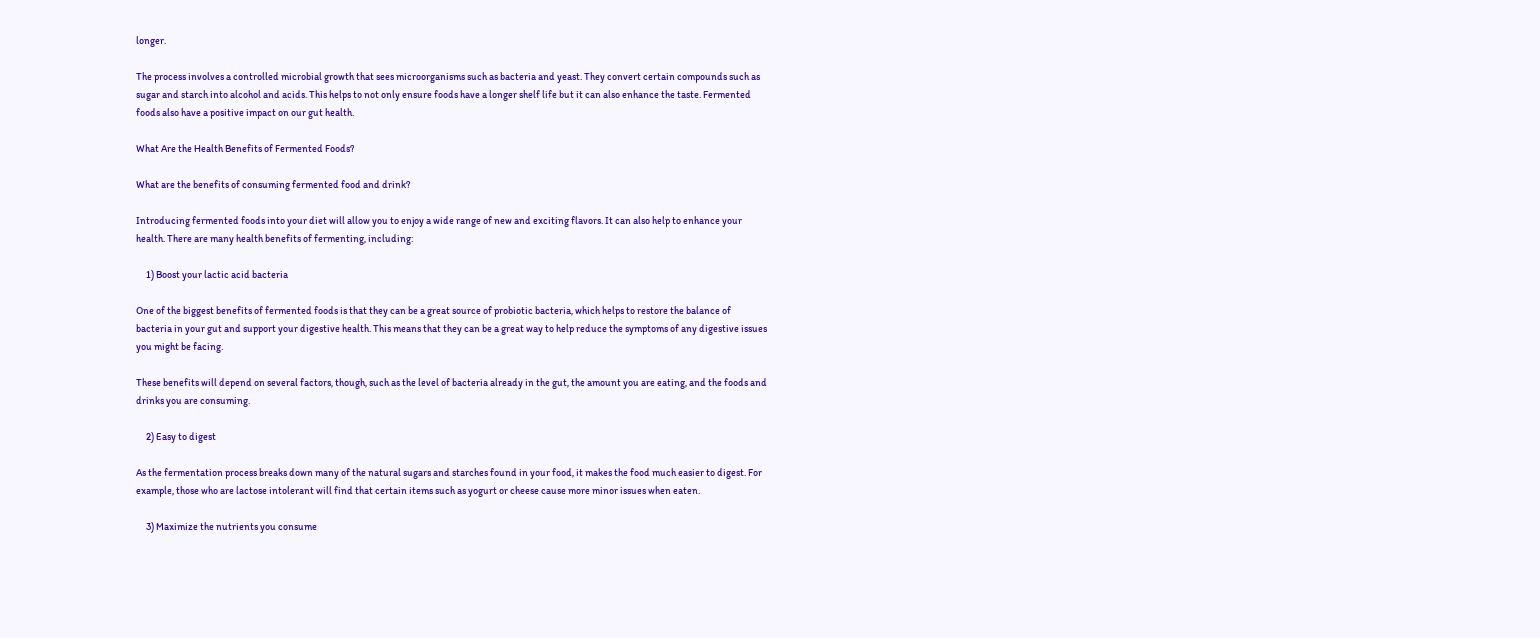longer.

The process involves a controlled microbial growth that sees microorganisms such as bacteria and yeast. They convert certain compounds such as sugar and starch into alcohol and acids. This helps to not only ensure foods have a longer shelf life but it can also enhance the taste. Fermented foods also have a positive impact on our gut health.

What Are the Health Benefits of Fermented Foods?

What are the benefits of consuming fermented food and drink?

Introducing fermented foods into your diet will allow you to enjoy a wide range of new and exciting flavors. It can also help to enhance your health. There are many health benefits of fermenting, including:

     1) Boost your lactic acid bacteria

One of the biggest benefits of fermented foods is that they can be a great source of probiotic bacteria, which helps to restore the balance of bacteria in your gut and support your digestive health. This means that they can be a great way to help reduce the symptoms of any digestive issues you might be facing.

These benefits will depend on several factors, though, such as the level of bacteria already in the gut, the amount you are eating, and the foods and drinks you are consuming.

     2) Easy to digest

As the fermentation process breaks down many of the natural sugars and starches found in your food, it makes the food much easier to digest. For example, those who are lactose intolerant will find that certain items such as yogurt or cheese cause more minor issues when eaten.

     3) Maximize the nutrients you consume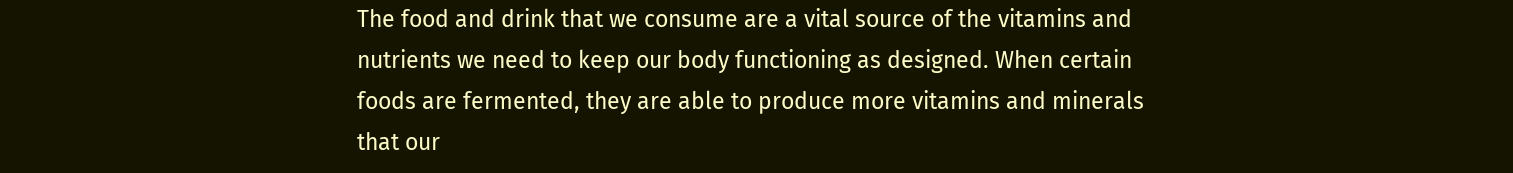The food and drink that we consume are a vital source of the vitamins and nutrients we need to keep our body functioning as designed. When certain foods are fermented, they are able to produce more vitamins and minerals that our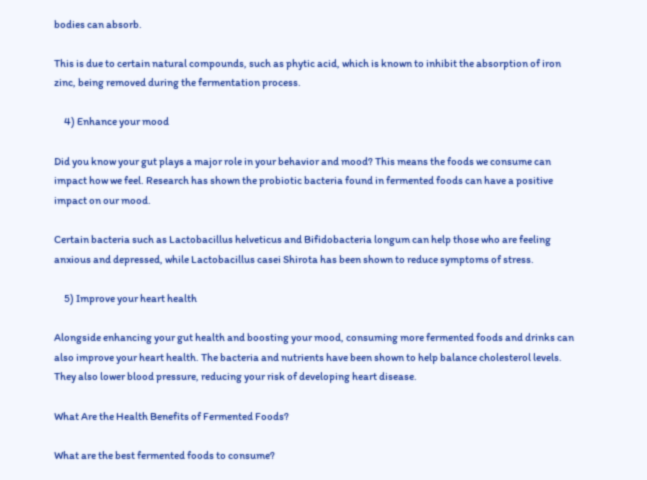bodies can absorb.

This is due to certain natural compounds, such as phytic acid, which is known to inhibit the absorption of iron zinc, being removed during the fermentation process.

     4) Enhance your mood

Did you know your gut plays a major role in your behavior and mood? This means the foods we consume can impact how we feel. Research has shown the probiotic bacteria found in fermented foods can have a positive impact on our mood.

Certain bacteria such as Lactobacillus helveticus and Bifidobacteria longum can help those who are feeling anxious and depressed, while Lactobacillus casei Shirota has been shown to reduce symptoms of stress.

     5) Improve your heart health

Alongside enhancing your gut health and boosting your mood, consuming more fermented foods and drinks can also improve your heart health. The bacteria and nutrients have been shown to help balance cholesterol levels. They also lower blood pressure, reducing your risk of developing heart disease.

What Are the Health Benefits of Fermented Foods?

What are the best fermented foods to consume?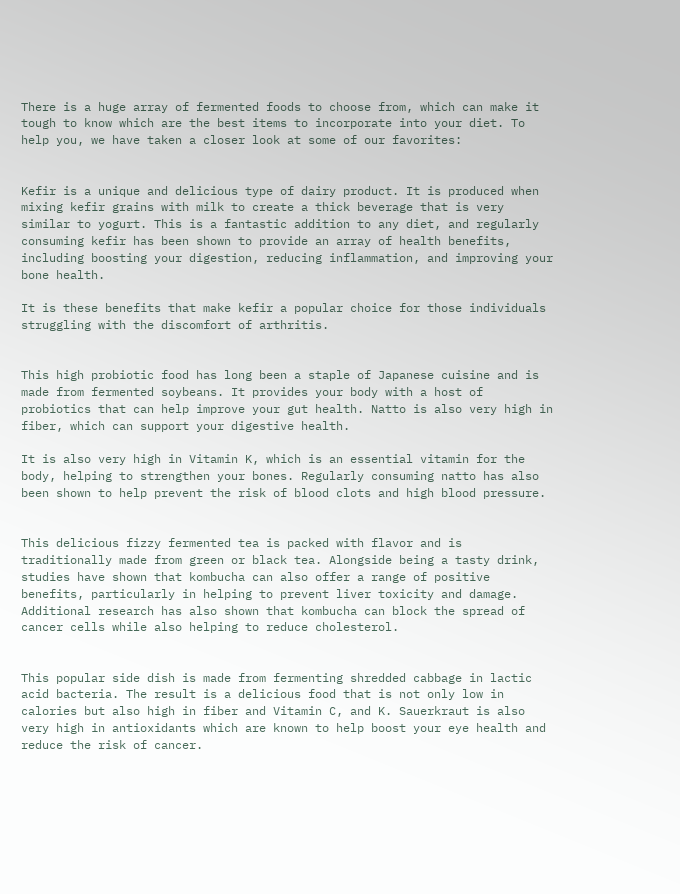There is a huge array of fermented foods to choose from, which can make it tough to know which are the best items to incorporate into your diet. To help you, we have taken a closer look at some of our favorites:


Kefir is a unique and delicious type of dairy product. It is produced when mixing kefir grains with milk to create a thick beverage that is very similar to yogurt. This is a fantastic addition to any diet, and regularly consuming kefir has been shown to provide an array of health benefits, including boosting your digestion, reducing inflammation, and improving your bone health.

It is these benefits that make kefir a popular choice for those individuals struggling with the discomfort of arthritis.


This high probiotic food has long been a staple of Japanese cuisine and is made from fermented soybeans. It provides your body with a host of probiotics that can help improve your gut health. Natto is also very high in fiber, which can support your digestive health.

It is also very high in Vitamin K, which is an essential vitamin for the body, helping to strengthen your bones. Regularly consuming natto has also been shown to help prevent the risk of blood clots and high blood pressure.


This delicious fizzy fermented tea is packed with flavor and is traditionally made from green or black tea. Alongside being a tasty drink, studies have shown that kombucha can also offer a range of positive benefits, particularly in helping to prevent liver toxicity and damage. Additional research has also shown that kombucha can block the spread of cancer cells while also helping to reduce cholesterol.


This popular side dish is made from fermenting shredded cabbage in lactic acid bacteria. The result is a delicious food that is not only low in calories but also high in fiber and Vitamin C, and K. Sauerkraut is also very high in antioxidants which are known to help boost your eye health and reduce the risk of cancer.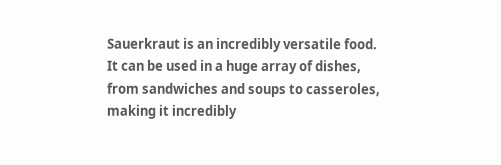Sauerkraut is an incredibly versatile food. It can be used in a huge array of dishes, from sandwiches and soups to casseroles, making it incredibly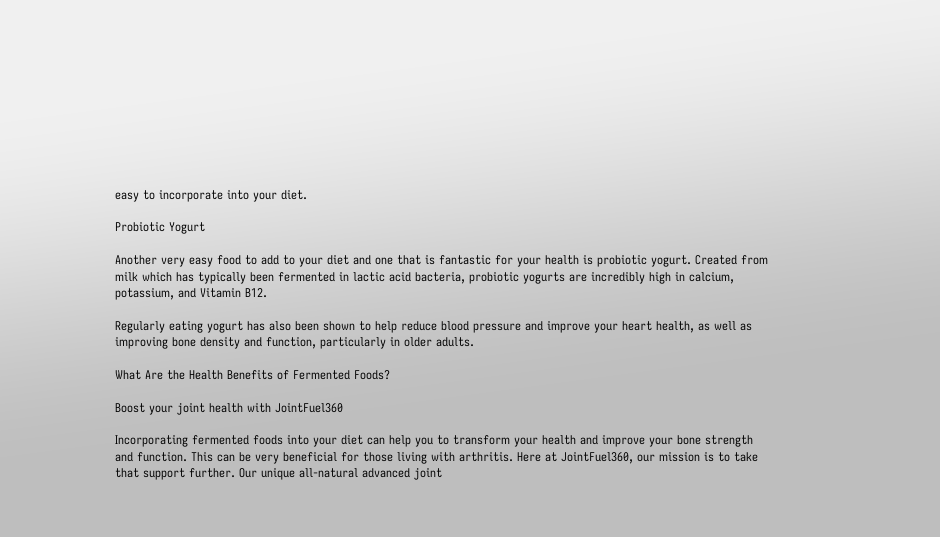easy to incorporate into your diet.

Probiotic Yogurt

Another very easy food to add to your diet and one that is fantastic for your health is probiotic yogurt. Created from milk which has typically been fermented in lactic acid bacteria, probiotic yogurts are incredibly high in calcium, potassium, and Vitamin B12.

Regularly eating yogurt has also been shown to help reduce blood pressure and improve your heart health, as well as improving bone density and function, particularly in older adults.

What Are the Health Benefits of Fermented Foods?

Boost your joint health with JointFuel360

Incorporating fermented foods into your diet can help you to transform your health and improve your bone strength and function. This can be very beneficial for those living with arthritis. Here at JointFuel360, our mission is to take that support further. Our unique all-natural advanced joint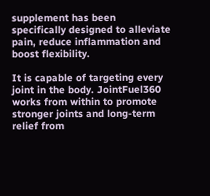supplement has been specifically designed to alleviate pain, reduce inflammation and boost flexibility.

It is capable of targeting every joint in the body. JointFuel360 works from within to promote stronger joints and long-term relief from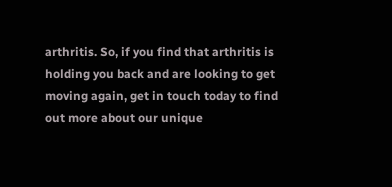arthritis. So, if you find that arthritis is holding you back and are looking to get moving again, get in touch today to find out more about our unique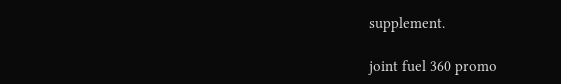supplement.

joint fuel 360 promo